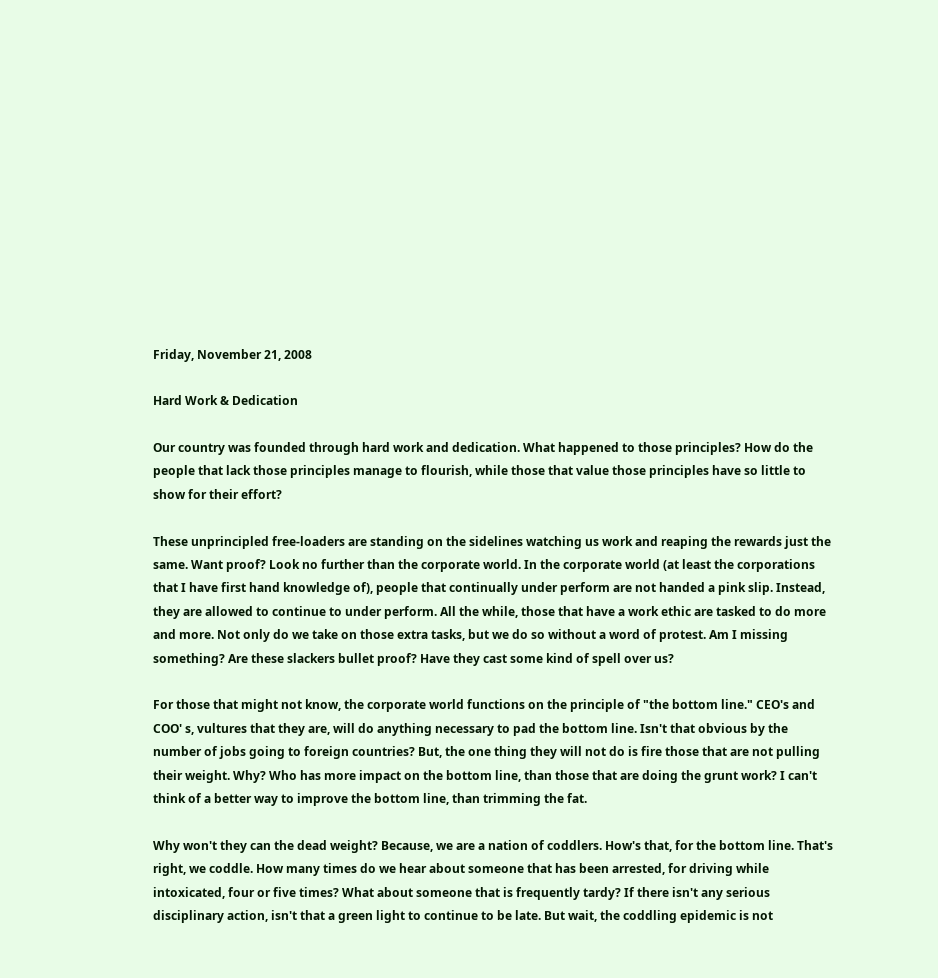Friday, November 21, 2008

Hard Work & Dedication

Our country was founded through hard work and dedication. What happened to those principles? How do the people that lack those principles manage to flourish, while those that value those principles have so little to show for their effort?

These unprincipled free-loaders are standing on the sidelines watching us work and reaping the rewards just the same. Want proof? Look no further than the corporate world. In the corporate world (at least the corporations that I have first hand knowledge of), people that continually under perform are not handed a pink slip. Instead, they are allowed to continue to under perform. All the while, those that have a work ethic are tasked to do more and more. Not only do we take on those extra tasks, but we do so without a word of protest. Am I missing something? Are these slackers bullet proof? Have they cast some kind of spell over us?

For those that might not know, the corporate world functions on the principle of "the bottom line." CEO's and COO' s, vultures that they are, will do anything necessary to pad the bottom line. Isn't that obvious by the number of jobs going to foreign countries? But, the one thing they will not do is fire those that are not pulling their weight. Why? Who has more impact on the bottom line, than those that are doing the grunt work? I can't think of a better way to improve the bottom line, than trimming the fat.

Why won't they can the dead weight? Because, we are a nation of coddlers. How's that, for the bottom line. That's right, we coddle. How many times do we hear about someone that has been arrested, for driving while intoxicated, four or five times? What about someone that is frequently tardy? If there isn't any serious disciplinary action, isn't that a green light to continue to be late. But wait, the coddling epidemic is not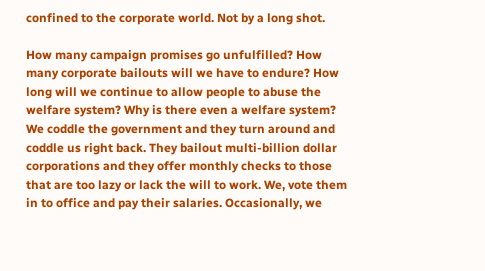confined to the corporate world. Not by a long shot.

How many campaign promises go unfulfilled? How many corporate bailouts will we have to endure? How long will we continue to allow people to abuse the welfare system? Why is there even a welfare system? We coddle the government and they turn around and coddle us right back. They bailout multi-billion dollar corporations and they offer monthly checks to those that are too lazy or lack the will to work. We, vote them in to office and pay their salaries. Occasionally, we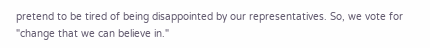pretend to be tired of being disappointed by our representatives. So, we vote for "change that we can believe in."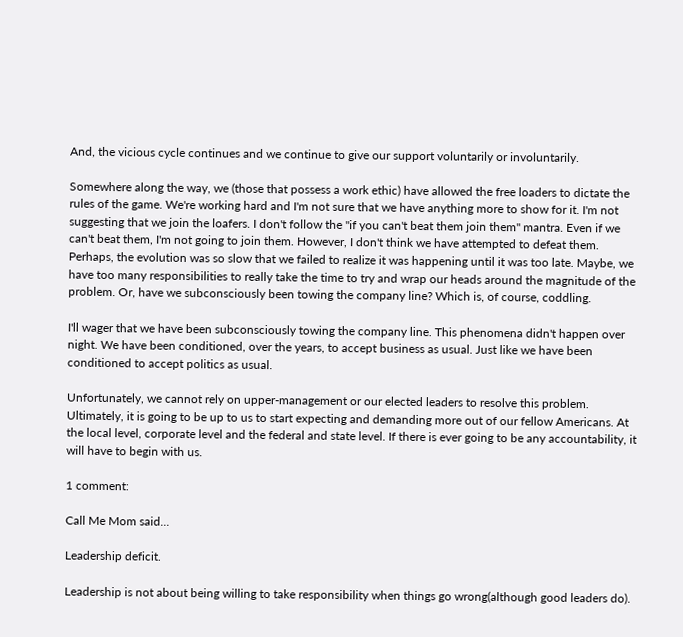And, the vicious cycle continues and we continue to give our support voluntarily or involuntarily.

Somewhere along the way, we (those that possess a work ethic) have allowed the free loaders to dictate the rules of the game. We're working hard and I'm not sure that we have anything more to show for it. I'm not suggesting that we join the loafers. I don't follow the "if you can't beat them join them" mantra. Even if we can't beat them, I'm not going to join them. However, I don't think we have attempted to defeat them. Perhaps, the evolution was so slow that we failed to realize it was happening until it was too late. Maybe, we have too many responsibilities to really take the time to try and wrap our heads around the magnitude of the problem. Or, have we subconsciously been towing the company line? Which is, of course, coddling.

I'll wager that we have been subconsciously towing the company line. This phenomena didn't happen over night. We have been conditioned, over the years, to accept business as usual. Just like we have been conditioned to accept politics as usual.

Unfortunately, we cannot rely on upper-management or our elected leaders to resolve this problem. Ultimately, it is going to be up to us to start expecting and demanding more out of our fellow Americans. At the local level, corporate level and the federal and state level. If there is ever going to be any accountability, it will have to begin with us.

1 comment:

Call Me Mom said...

Leadership deficit.

Leadership is not about being willing to take responsibility when things go wrong(although good leaders do).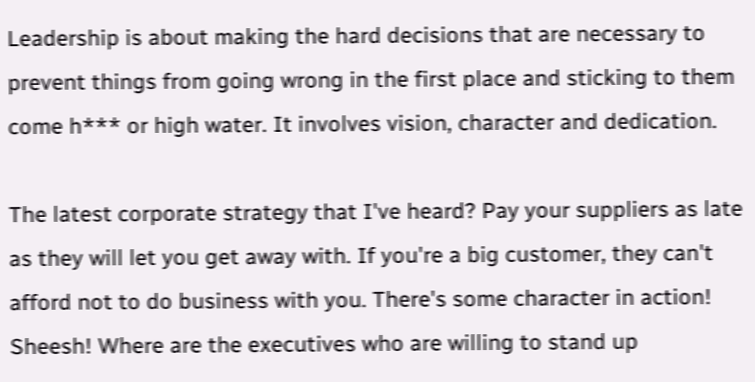Leadership is about making the hard decisions that are necessary to prevent things from going wrong in the first place and sticking to them come h*** or high water. It involves vision, character and dedication.

The latest corporate strategy that I've heard? Pay your suppliers as late as they will let you get away with. If you're a big customer, they can't afford not to do business with you. There's some character in action! Sheesh! Where are the executives who are willing to stand up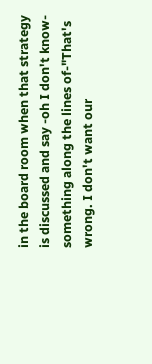in the board room when that strategy is discussed and say -oh I don't know- something along the lines of-"That's wrong. I don't want our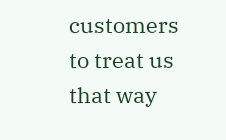customers to treat us that way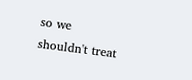so we shouldn't treat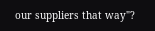our suppliers that way"?